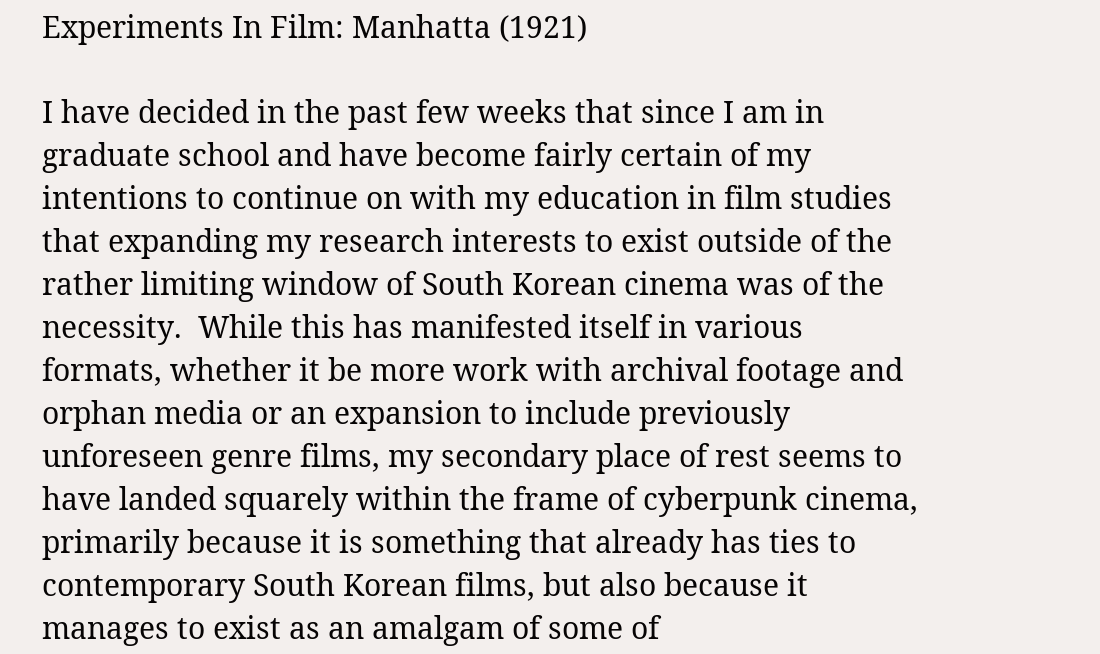Experiments In Film: Manhatta (1921)

I have decided in the past few weeks that since I am in graduate school and have become fairly certain of my intentions to continue on with my education in film studies that expanding my research interests to exist outside of the rather limiting window of South Korean cinema was of the necessity.  While this has manifested itself in various formats, whether it be more work with archival footage and orphan media or an expansion to include previously unforeseen genre films, my secondary place of rest seems to have landed squarely within the frame of cyberpunk cinema, primarily because it is something that already has ties to contemporary South Korean films, but also because it manages to exist as an amalgam of some of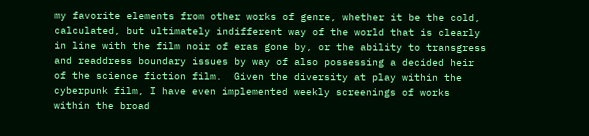my favorite elements from other works of genre, whether it be the cold, calculated, but ultimately indifferent way of the world that is clearly in line with the film noir of eras gone by, or the ability to transgress and readdress boundary issues by way of also possessing a decided heir of the science fiction film.  Given the diversity at play within the cyberpunk film, I have even implemented weekly screenings of works within the broad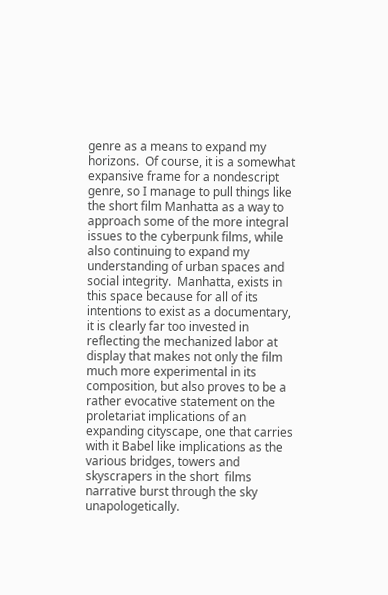genre as a means to expand my horizons.  Of course, it is a somewhat expansive frame for a nondescript genre, so I manage to pull things like the short film Manhatta as a way to approach some of the more integral issues to the cyberpunk films, while also continuing to expand my understanding of urban spaces and social integrity.  Manhatta, exists in this space because for all of its intentions to exist as a documentary, it is clearly far too invested in reflecting the mechanized labor at display that makes not only the film much more experimental in its composition, but also proves to be a rather evocative statement on the proletariat implications of an expanding cityscape, one that carries with it Babel like implications as the various bridges, towers and skyscrapers in the short  films narrative burst through the sky unapologetically.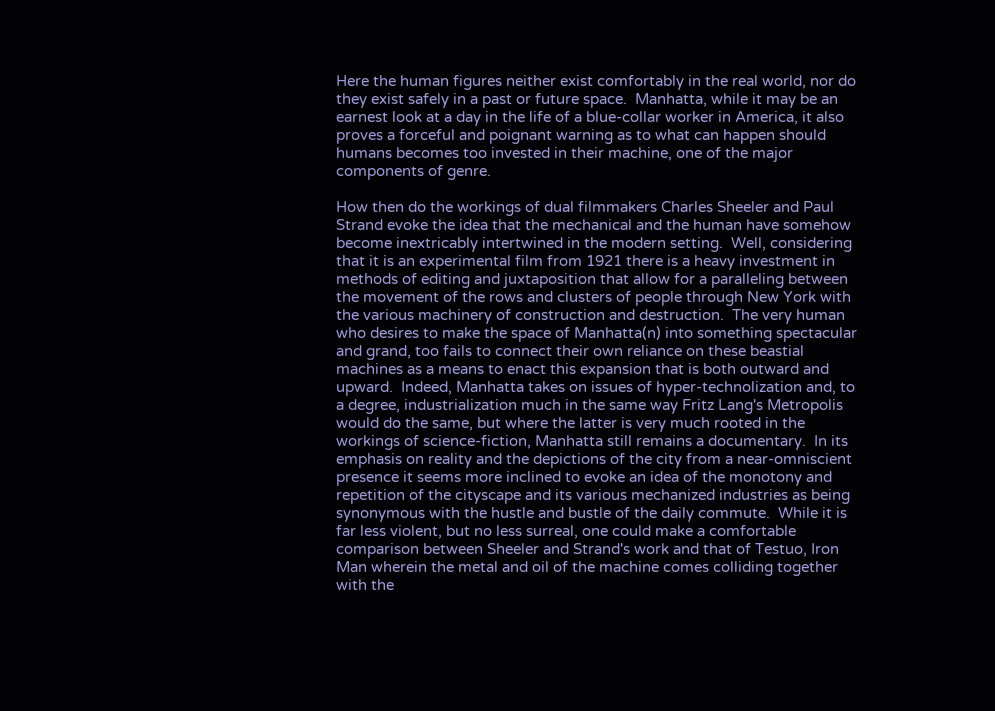Here the human figures neither exist comfortably in the real world, nor do they exist safely in a past or future space.  Manhatta, while it may be an earnest look at a day in the life of a blue-collar worker in America, it also proves a forceful and poignant warning as to what can happen should humans becomes too invested in their machine, one of the major components of genre.

How then do the workings of dual filmmakers Charles Sheeler and Paul Strand evoke the idea that the mechanical and the human have somehow become inextricably intertwined in the modern setting.  Well, considering that it is an experimental film from 1921 there is a heavy investment in methods of editing and juxtaposition that allow for a paralleling between the movement of the rows and clusters of people through New York with the various machinery of construction and destruction.  The very human who desires to make the space of Manhatta(n) into something spectacular and grand, too fails to connect their own reliance on these beastial machines as a means to enact this expansion that is both outward and upward.  Indeed, Manhatta takes on issues of hyper-technolization and, to a degree, industrialization much in the same way Fritz Lang's Metropolis would do the same, but where the latter is very much rooted in the workings of science-fiction, Manhatta still remains a documentary.  In its emphasis on reality and the depictions of the city from a near-omniscient presence it seems more inclined to evoke an idea of the monotony and repetition of the cityscape and its various mechanized industries as being synonymous with the hustle and bustle of the daily commute.  While it is far less violent, but no less surreal, one could make a comfortable comparison between Sheeler and Strand's work and that of Testuo, Iron Man wherein the metal and oil of the machine comes colliding together with the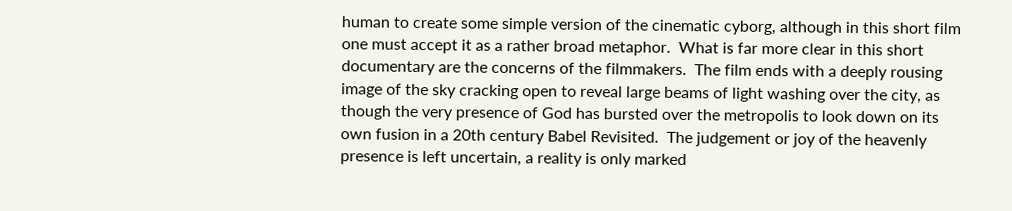human to create some simple version of the cinematic cyborg, although in this short film one must accept it as a rather broad metaphor.  What is far more clear in this short documentary are the concerns of the filmmakers.  The film ends with a deeply rousing image of the sky cracking open to reveal large beams of light washing over the city, as though the very presence of God has bursted over the metropolis to look down on its own fusion in a 20th century Babel Revisited.  The judgement or joy of the heavenly presence is left uncertain, a reality is only marked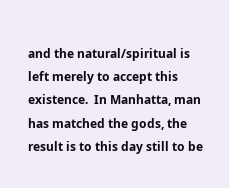and the natural/spiritual is left merely to accept this existence.  In Manhatta, man has matched the gods, the result is to this day still to be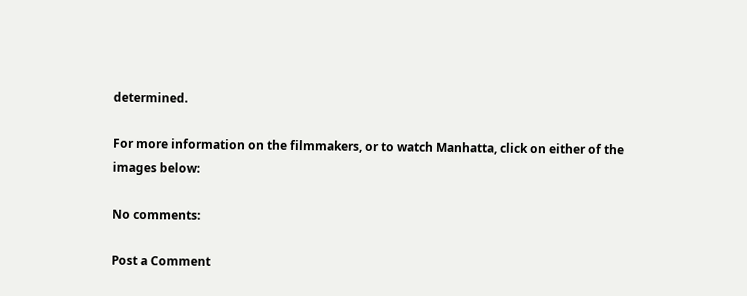determined.

For more information on the filmmakers, or to watch Manhatta, click on either of the images below:

No comments:

Post a Comment